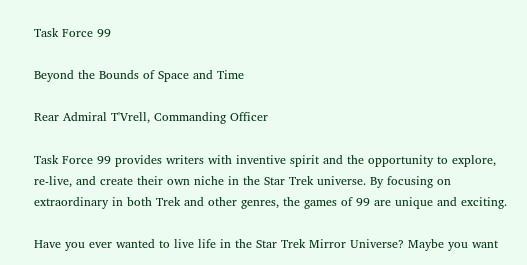Task Force 99

Beyond the Bounds of Space and Time

Rear Admiral T'Vrell, Commanding Officer

Task Force 99 provides writers with inventive spirit and the opportunity to explore, re-live, and create their own niche in the Star Trek universe. By focusing on extraordinary in both Trek and other genres, the games of 99 are unique and exciting.

Have you ever wanted to live life in the Star Trek Mirror Universe? Maybe you want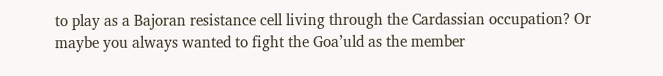to play as a Bajoran resistance cell living through the Cardassian occupation? Or maybe you always wanted to fight the Goa’uld as the member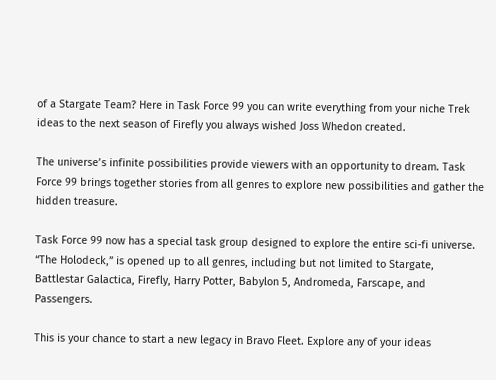of a Stargate Team? Here in Task Force 99 you can write everything from your niche Trek ideas to the next season of Firefly you always wished Joss Whedon created.

The universe’s infinite possibilities provide viewers with an opportunity to dream. Task Force 99 brings together stories from all genres to explore new possibilities and gather the hidden treasure.

Task Force 99 now has a special task group designed to explore the entire sci-fi universe. “The Holodeck,” is opened up to all genres, including but not limited to Stargate, Battlestar Galactica, Firefly, Harry Potter, Babylon 5, Andromeda, Farscape, and Passengers.

This is your chance to start a new legacy in Bravo Fleet. Explore any of your ideas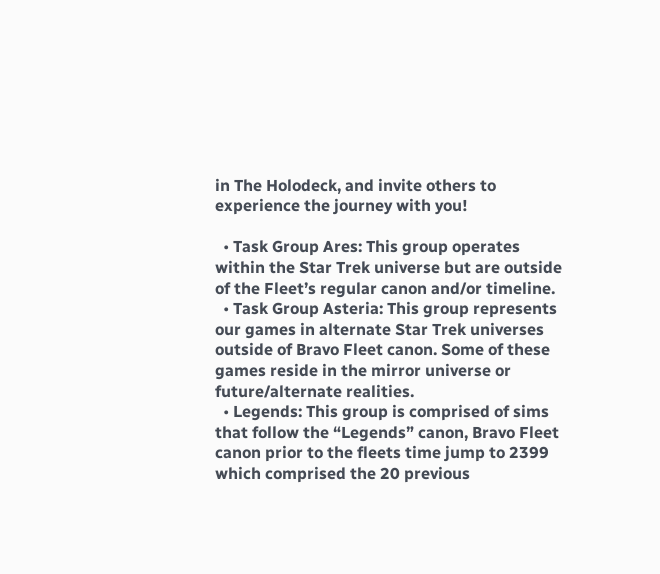in The Holodeck, and invite others to experience the journey with you!

  • Task Group Ares: This group operates within the Star Trek universe but are outside of the Fleet’s regular canon and/or timeline.
  • Task Group Asteria: This group represents our games in alternate Star Trek universes outside of Bravo Fleet canon. Some of these games reside in the mirror universe or future/alternate realities.
  • Legends: This group is comprised of sims that follow the “Legends” canon, Bravo Fleet canon prior to the fleets time jump to 2399 which comprised the 20 previous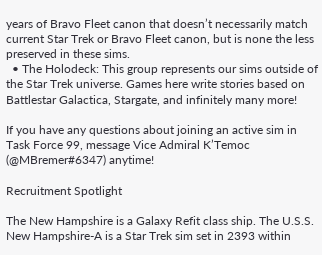years of Bravo Fleet canon that doesn’t necessarily match current Star Trek or Bravo Fleet canon, but is none the less preserved in these sims.
  • The Holodeck: This group represents our sims outside of the Star Trek universe. Games here write stories based on Battlestar Galactica, Stargate, and infinitely many more!

If you have any questions about joining an active sim in Task Force 99, message Vice Admiral K’Temoc (@MBremer#6347) anytime!

Recruitment Spotlight

The New Hampshire is a Galaxy Refit class ship. The U.S.S. New Hampshire-A is a Star Trek sim set in 2393 within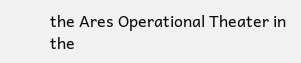the Ares Operational Theater in the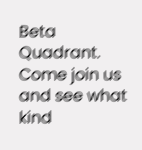Beta Quadrant. Come join us and see what kind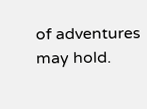of adventures may hold.